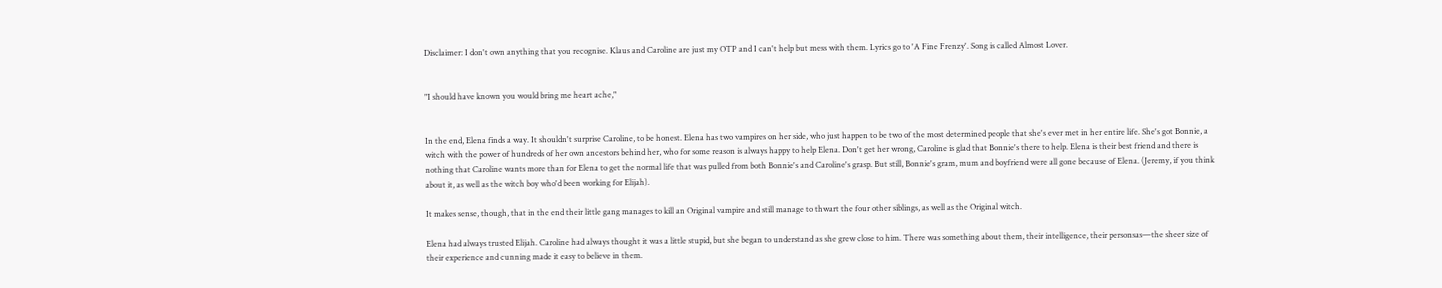Disclaimer: I don't own anything that you recognise. Klaus and Caroline are just my OTP and I can't help but mess with them. Lyrics go to 'A Fine Frenzy'. Song is called Almost Lover.


"I should have known you would bring me heart ache,"


In the end, Elena finds a way. It shouldn't surprise Caroline, to be honest. Elena has two vampires on her side, who just happen to be two of the most determined people that she's ever met in her entire life. She's got Bonnie, a witch with the power of hundreds of her own ancestors behind her, who for some reason is always happy to help Elena. Don't get her wrong, Caroline is glad that Bonnie's there to help. Elena is their best friend and there is nothing that Caroline wants more than for Elena to get the normal life that was pulled from both Bonnie's and Caroline's grasp. But still, Bonnie's gram, mum and boyfriend were all gone because of Elena. (Jeremy, if you think about it, as well as the witch boy who'd been working for Elijah).

It makes sense, though, that in the end their little gang manages to kill an Original vampire and still manage to thwart the four other siblings, as well as the Original witch.

Elena had always trusted Elijah. Caroline had always thought it was a little stupid, but she began to understand as she grew close to him. There was something about them, their intelligence, their personsas—the sheer size of their experience and cunning made it easy to believe in them.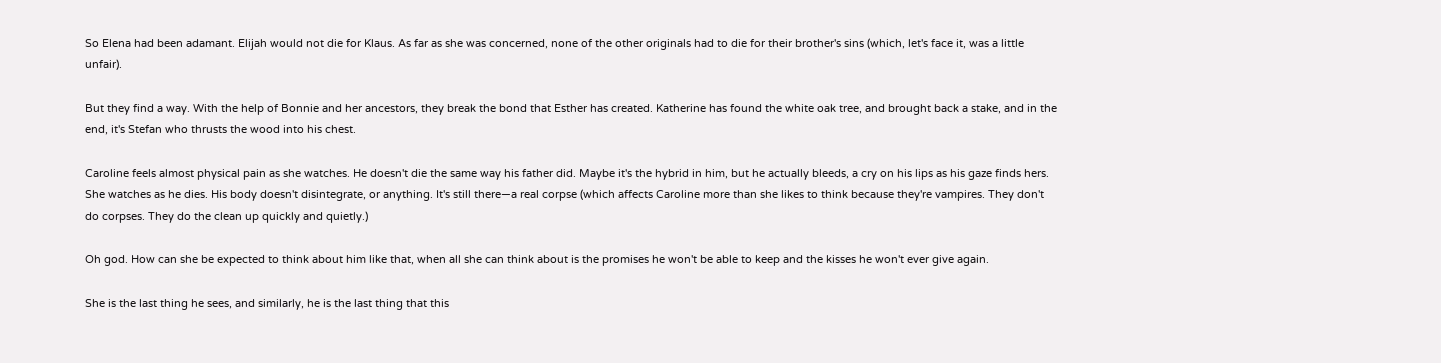So Elena had been adamant. Elijah would not die for Klaus. As far as she was concerned, none of the other originals had to die for their brother's sins (which, let's face it, was a little unfair).

But they find a way. With the help of Bonnie and her ancestors, they break the bond that Esther has created. Katherine has found the white oak tree, and brought back a stake, and in the end, it's Stefan who thrusts the wood into his chest.

Caroline feels almost physical pain as she watches. He doesn't die the same way his father did. Maybe it's the hybrid in him, but he actually bleeds, a cry on his lips as his gaze finds hers. She watches as he dies. His body doesn't disintegrate, or anything. It's still there—a real corpse (which affects Caroline more than she likes to think because they're vampires. They don't do corpses. They do the clean up quickly and quietly.)

Oh god. How can she be expected to think about him like that, when all she can think about is the promises he won't be able to keep and the kisses he won't ever give again.

She is the last thing he sees, and similarly, he is the last thing that this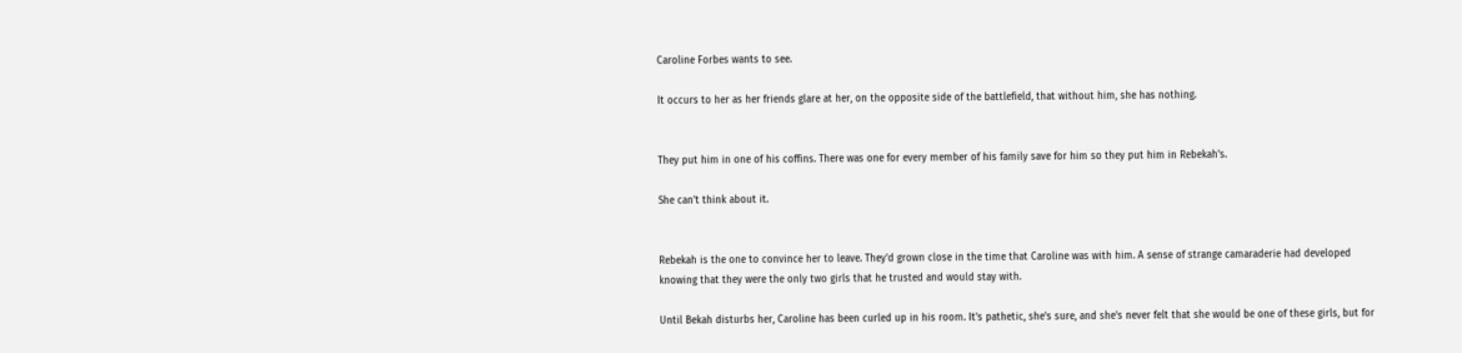Caroline Forbes wants to see.

It occurs to her as her friends glare at her, on the opposite side of the battlefield, that without him, she has nothing.


They put him in one of his coffins. There was one for every member of his family save for him so they put him in Rebekah's.

She can't think about it.


Rebekah is the one to convince her to leave. They'd grown close in the time that Caroline was with him. A sense of strange camaraderie had developed knowing that they were the only two girls that he trusted and would stay with.

Until Bekah disturbs her, Caroline has been curled up in his room. It's pathetic, she's sure, and she's never felt that she would be one of these girls, but for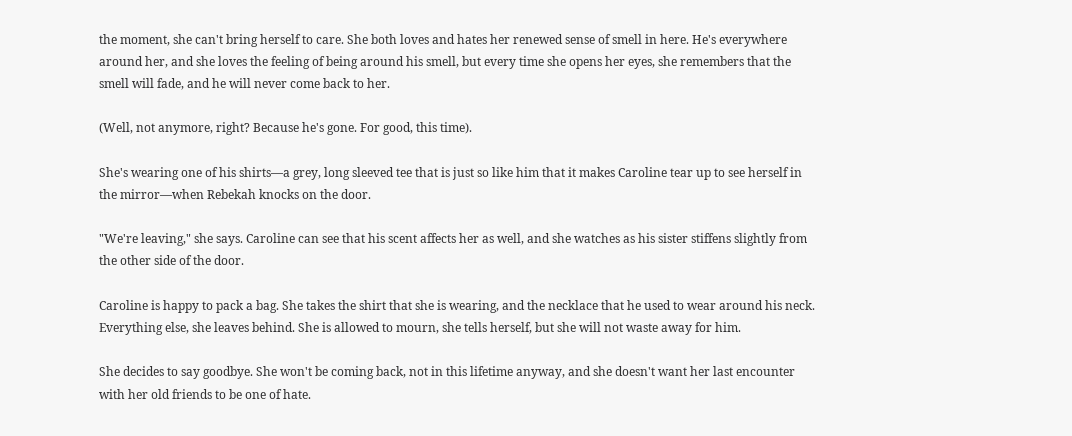the moment, she can't bring herself to care. She both loves and hates her renewed sense of smell in here. He's everywhere around her, and she loves the feeling of being around his smell, but every time she opens her eyes, she remembers that the smell will fade, and he will never come back to her.

(Well, not anymore, right? Because he's gone. For good, this time).

She's wearing one of his shirts—a grey, long sleeved tee that is just so like him that it makes Caroline tear up to see herself in the mirror—when Rebekah knocks on the door.

"We're leaving," she says. Caroline can see that his scent affects her as well, and she watches as his sister stiffens slightly from the other side of the door.

Caroline is happy to pack a bag. She takes the shirt that she is wearing, and the necklace that he used to wear around his neck. Everything else, she leaves behind. She is allowed to mourn, she tells herself, but she will not waste away for him.

She decides to say goodbye. She won't be coming back, not in this lifetime anyway, and she doesn't want her last encounter with her old friends to be one of hate.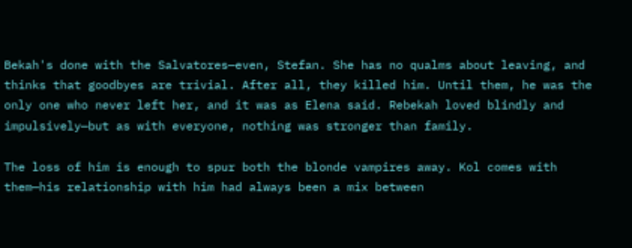Bekah's done with the Salvatores—even, Stefan. She has no qualms about leaving, and thinks that goodbyes are trivial. After all, they killed him. Until them, he was the only one who never left her, and it was as Elena said. Rebekah loved blindly and impulsively—but as with everyone, nothing was stronger than family.

The loss of him is enough to spur both the blonde vampires away. Kol comes with them—his relationship with him had always been a mix between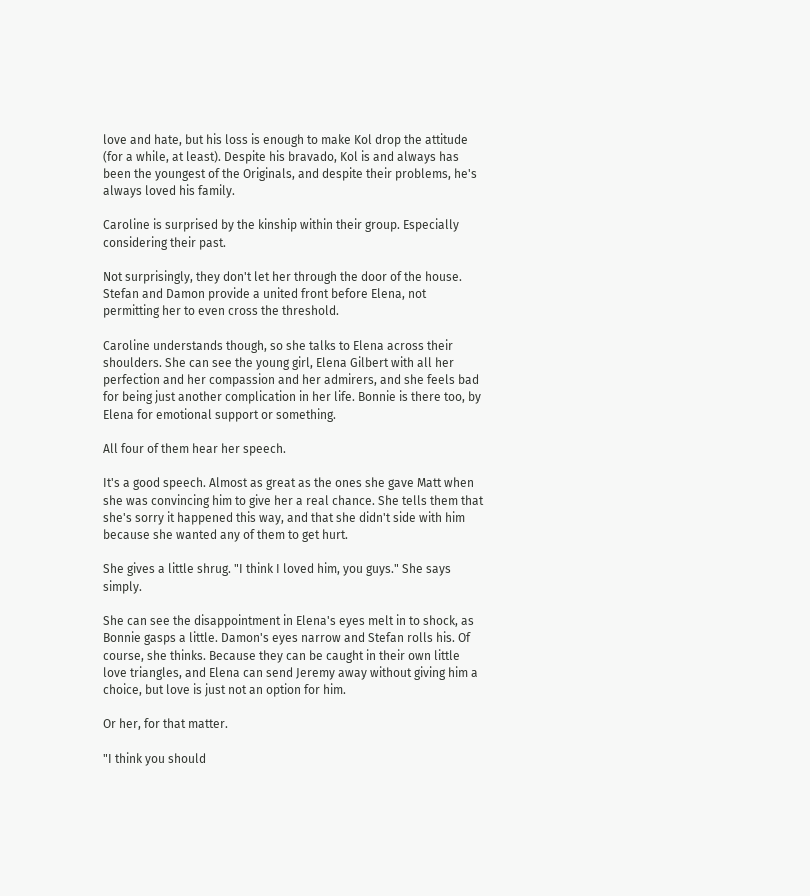love and hate, but his loss is enough to make Kol drop the attitude (for a while, at least). Despite his bravado, Kol is and always has been the youngest of the Originals, and despite their problems, he's always loved his family.

Caroline is surprised by the kinship within their group. Especially considering their past.

Not surprisingly, they don't let her through the door of the house. Stefan and Damon provide a united front before Elena, not permitting her to even cross the threshold.

Caroline understands though, so she talks to Elena across their shoulders. She can see the young girl, Elena Gilbert with all her perfection and her compassion and her admirers, and she feels bad for being just another complication in her life. Bonnie is there too, by Elena for emotional support or something.

All four of them hear her speech.

It's a good speech. Almost as great as the ones she gave Matt when she was convincing him to give her a real chance. She tells them that she's sorry it happened this way, and that she didn't side with him because she wanted any of them to get hurt.

She gives a little shrug. "I think I loved him, you guys." She says simply.

She can see the disappointment in Elena's eyes melt in to shock, as Bonnie gasps a little. Damon's eyes narrow and Stefan rolls his. Of course, she thinks. Because they can be caught in their own little love triangles, and Elena can send Jeremy away without giving him a choice, but love is just not an option for him.

Or her, for that matter.

"I think you should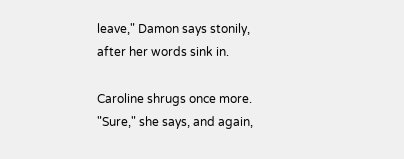leave," Damon says stonily, after her words sink in.

Caroline shrugs once more. "Sure," she says, and again,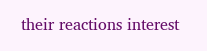their reactions interest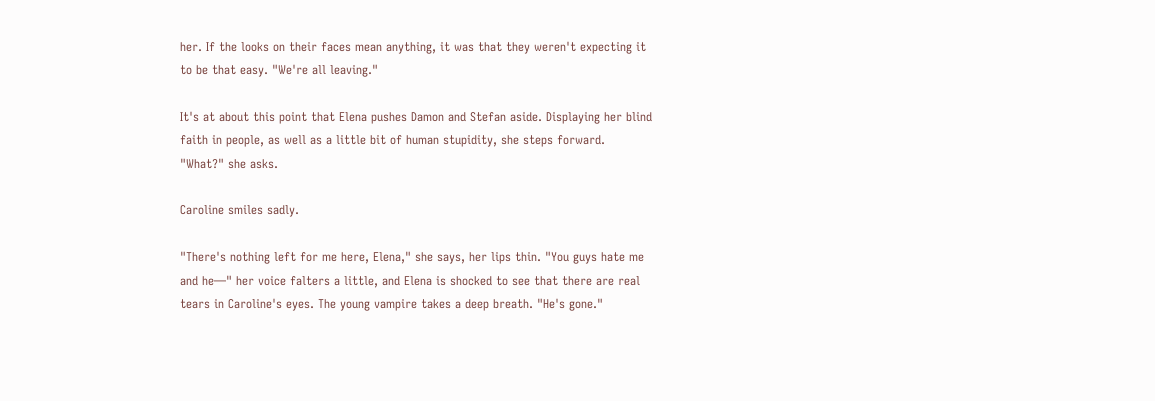her. If the looks on their faces mean anything, it was that they weren't expecting it to be that easy. "We're all leaving."

It's at about this point that Elena pushes Damon and Stefan aside. Displaying her blind faith in people, as well as a little bit of human stupidity, she steps forward. "What?" she asks.

Caroline smiles sadly.

"There's nothing left for me here, Elena," she says, her lips thin. "You guys hate me and he—" her voice falters a little, and Elena is shocked to see that there are real tears in Caroline's eyes. The young vampire takes a deep breath. "He's gone."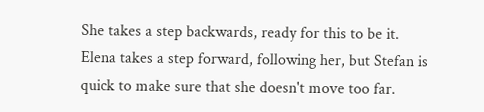She takes a step backwards, ready for this to be it. Elena takes a step forward, following her, but Stefan is quick to make sure that she doesn't move too far.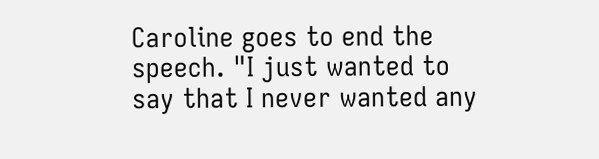Caroline goes to end the speech. "I just wanted to say that I never wanted any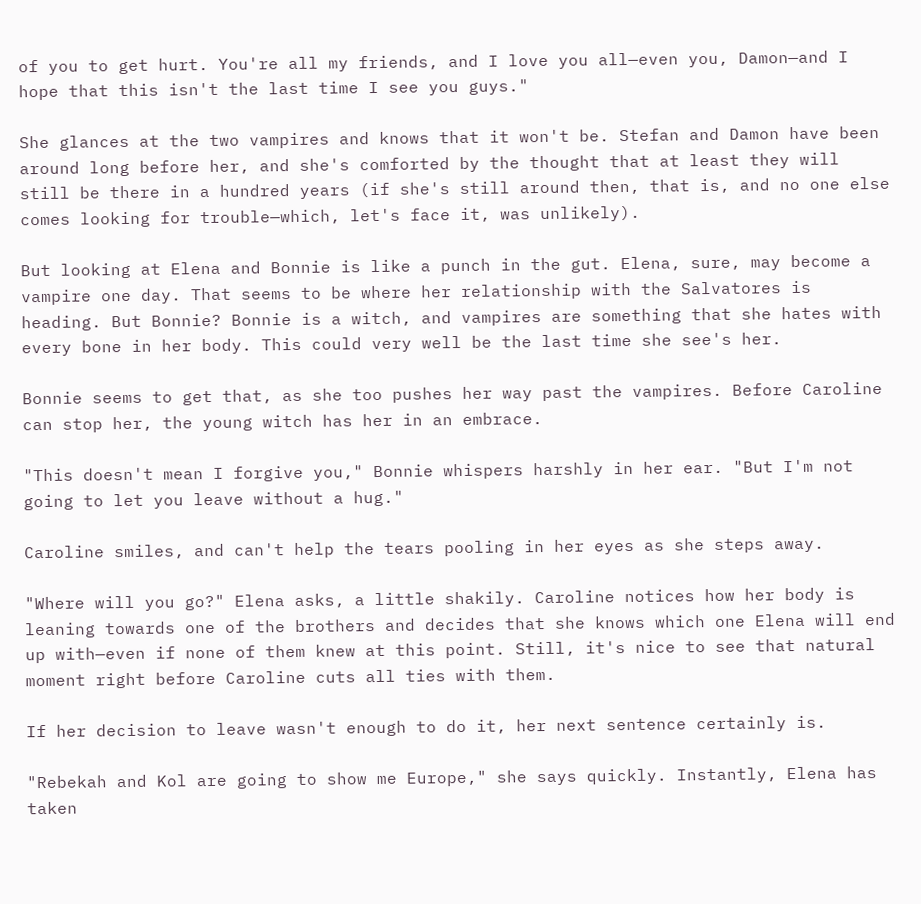of you to get hurt. You're all my friends, and I love you all—even you, Damon—and I hope that this isn't the last time I see you guys."

She glances at the two vampires and knows that it won't be. Stefan and Damon have been around long before her, and she's comforted by the thought that at least they will still be there in a hundred years (if she's still around then, that is, and no one else comes looking for trouble—which, let's face it, was unlikely).

But looking at Elena and Bonnie is like a punch in the gut. Elena, sure, may become a vampire one day. That seems to be where her relationship with the Salvatores is heading. But Bonnie? Bonnie is a witch, and vampires are something that she hates with every bone in her body. This could very well be the last time she see's her.

Bonnie seems to get that, as she too pushes her way past the vampires. Before Caroline can stop her, the young witch has her in an embrace.

"This doesn't mean I forgive you," Bonnie whispers harshly in her ear. "But I'm not going to let you leave without a hug."

Caroline smiles, and can't help the tears pooling in her eyes as she steps away.

"Where will you go?" Elena asks, a little shakily. Caroline notices how her body is leaning towards one of the brothers and decides that she knows which one Elena will end up with—even if none of them knew at this point. Still, it's nice to see that natural moment right before Caroline cuts all ties with them.

If her decision to leave wasn't enough to do it, her next sentence certainly is.

"Rebekah and Kol are going to show me Europe," she says quickly. Instantly, Elena has taken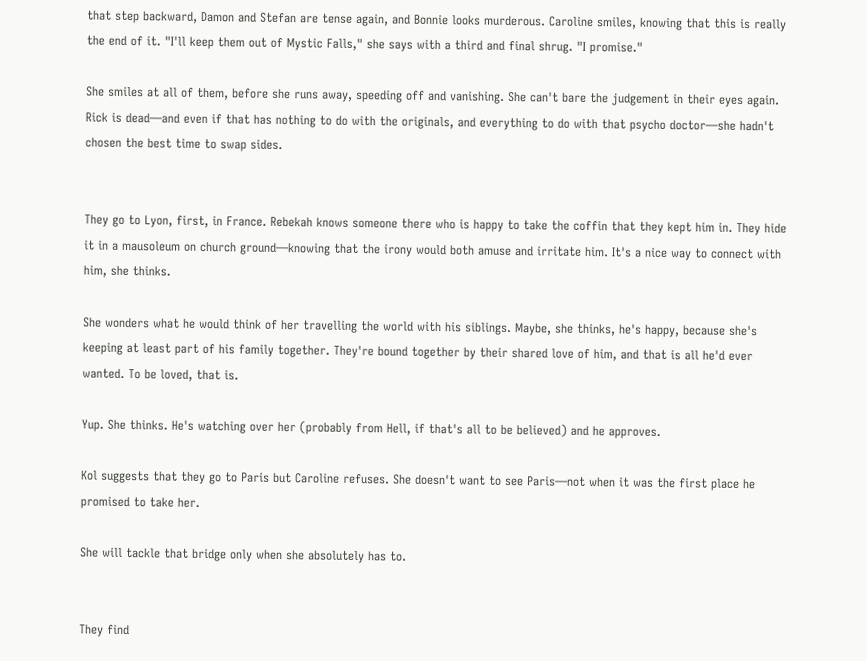that step backward, Damon and Stefan are tense again, and Bonnie looks murderous. Caroline smiles, knowing that this is really the end of it. "I'll keep them out of Mystic Falls," she says with a third and final shrug. "I promise."

She smiles at all of them, before she runs away, speeding off and vanishing. She can't bare the judgement in their eyes again. Rick is dead—and even if that has nothing to do with the originals, and everything to do with that psycho doctor—she hadn't chosen the best time to swap sides.


They go to Lyon, first, in France. Rebekah knows someone there who is happy to take the coffin that they kept him in. They hide it in a mausoleum on church ground—knowing that the irony would both amuse and irritate him. It's a nice way to connect with him, she thinks.

She wonders what he would think of her travelling the world with his siblings. Maybe, she thinks, he's happy, because she's keeping at least part of his family together. They're bound together by their shared love of him, and that is all he'd ever wanted. To be loved, that is.

Yup. She thinks. He's watching over her (probably from Hell, if that's all to be believed) and he approves.

Kol suggests that they go to Paris but Caroline refuses. She doesn't want to see Paris—not when it was the first place he promised to take her.

She will tackle that bridge only when she absolutely has to.


They find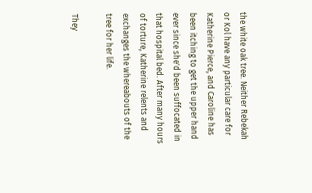the white oak tree. Neither Rebekah or Kol have any particular care for Katherine Pierce, and Caroline has been itching to get the upper hand ever since she'd been suffocated in that hospital bed. After many hours of torture, Katherine relents and exchanges the whereabouts of the tree for her life.

They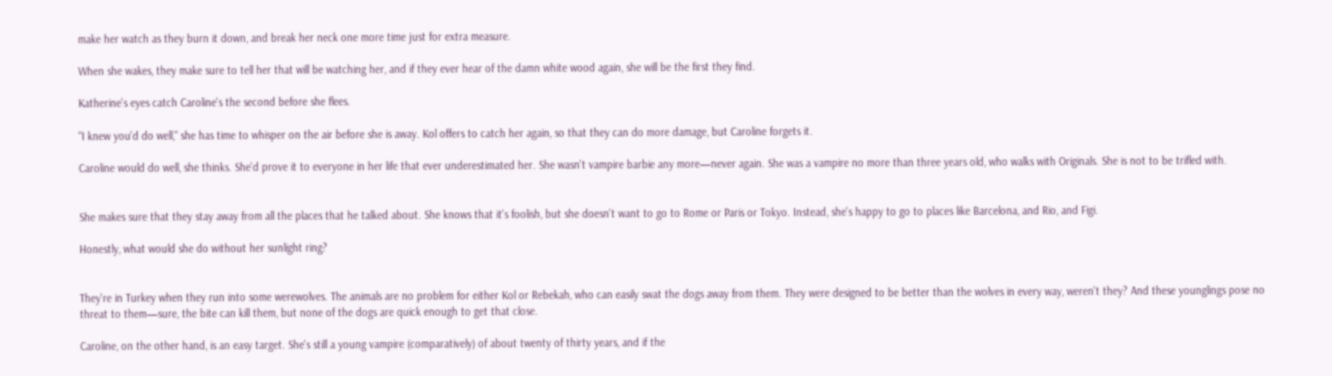make her watch as they burn it down, and break her neck one more time just for extra measure.

When she wakes, they make sure to tell her that will be watching her, and if they ever hear of the damn white wood again, she will be the first they find.

Katherine's eyes catch Caroline's the second before she flees.

"I knew you'd do well," she has time to whisper on the air before she is away. Kol offers to catch her again, so that they can do more damage, but Caroline forgets it.

Caroline would do well, she thinks. She'd prove it to everyone in her life that ever underestimated her. She wasn't vampire barbie any more—never again. She was a vampire no more than three years old, who walks with Originals. She is not to be trifled with.


She makes sure that they stay away from all the places that he talked about. She knows that it's foolish, but she doesn't want to go to Rome or Paris or Tokyo. Instead, she's happy to go to places like Barcelona, and Rio, and Figi.

Honestly, what would she do without her sunlight ring?


They're in Turkey when they run into some werewolves. The animals are no problem for either Kol or Rebekah, who can easily swat the dogs away from them. They were designed to be better than the wolves in every way, weren't they? And these younglings pose no threat to them—sure, the bite can kill them, but none of the dogs are quick enough to get that close.

Caroline, on the other hand, is an easy target. She's still a young vampire (comparatively) of about twenty of thirty years, and if the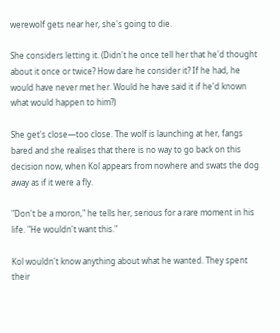werewolf gets near her, she's going to die.

She considers letting it. (Didn't he once tell her that he'd thought about it once or twice? How dare he consider it? If he had, he would have never met her. Would he have said it if he'd known what would happen to him?)

She get's close—too close. The wolf is launching at her, fangs bared and she realises that there is no way to go back on this decision now, when Kol appears from nowhere and swats the dog away as if it were a fly.

"Don't be a moron," he tells her, serious for a rare moment in his life. "He wouldn't want this."

Kol wouldn't know anything about what he wanted. They spent their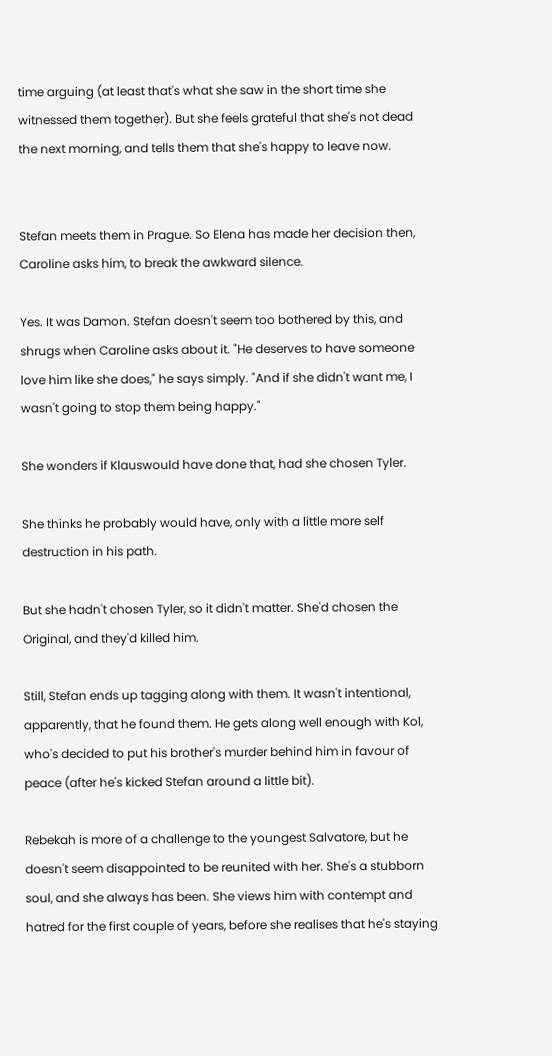time arguing (at least that's what she saw in the short time she witnessed them together). But she feels grateful that she's not dead the next morning, and tells them that she's happy to leave now.


Stefan meets them in Prague. So Elena has made her decision then, Caroline asks him, to break the awkward silence.

Yes. It was Damon. Stefan doesn't seem too bothered by this, and shrugs when Caroline asks about it. "He deserves to have someone love him like she does," he says simply. "And if she didn't want me, I wasn't going to stop them being happy."

She wonders if Klauswould have done that, had she chosen Tyler.

She thinks he probably would have, only with a little more self destruction in his path.

But she hadn't chosen Tyler, so it didn't matter. She'd chosen the Original, and they'd killed him.

Still, Stefan ends up tagging along with them. It wasn't intentional, apparently, that he found them. He gets along well enough with Kol, who's decided to put his brother's murder behind him in favour of peace (after he's kicked Stefan around a little bit).

Rebekah is more of a challenge to the youngest Salvatore, but he doesn't seem disappointed to be reunited with her. She's a stubborn soul, and she always has been. She views him with contempt and hatred for the first couple of years, before she realises that he's staying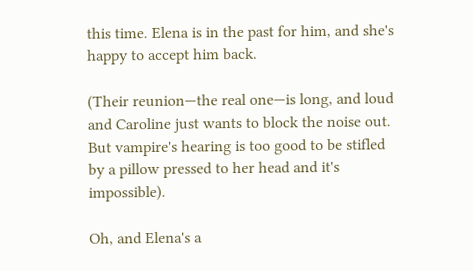this time. Elena is in the past for him, and she's happy to accept him back.

(Their reunion—the real one—is long, and loud and Caroline just wants to block the noise out. But vampire's hearing is too good to be stifled by a pillow pressed to her head and it's impossible).

Oh, and Elena's a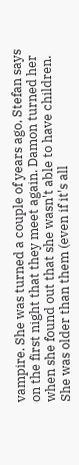vampire. She was turned a couple of years ago, Stefan says on the first night that they meet again. Damon turned her when she found out that she wasn't able to have children. She was older than them (even if it's all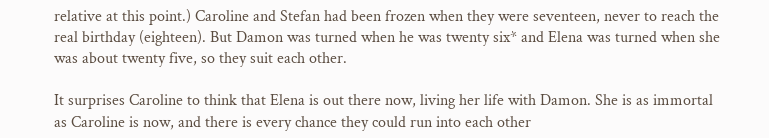relative at this point.) Caroline and Stefan had been frozen when they were seventeen, never to reach the real birthday (eighteen). But Damon was turned when he was twenty six* and Elena was turned when she was about twenty five, so they suit each other.

It surprises Caroline to think that Elena is out there now, living her life with Damon. She is as immortal as Caroline is now, and there is every chance they could run into each other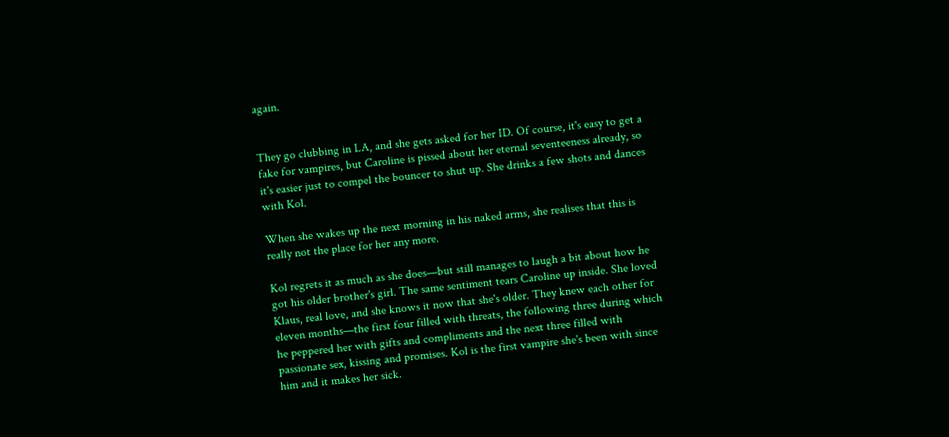again.


They go clubbing in LA, and she gets asked for her ID. Of course, it's easy to get a fake for vampires, but Caroline is pissed about her eternal seventeeness already, so it's easier just to compel the bouncer to shut up. She drinks a few shots and dances with Kol.

When she wakes up the next morning in his naked arms, she realises that this is really not the place for her any more.

Kol regrets it as much as she does—but still manages to laugh a bit about how he got his older brother's girl. The same sentiment tears Caroline up inside. She loved Klaus, real love, and she knows it now that she's older. They knew each other for eleven months—the first four filled with threats, the following three during which he peppered her with gifts and compliments and the next three filled with passionate sex, kissing and promises. Kol is the first vampire she's been with since him and it makes her sick.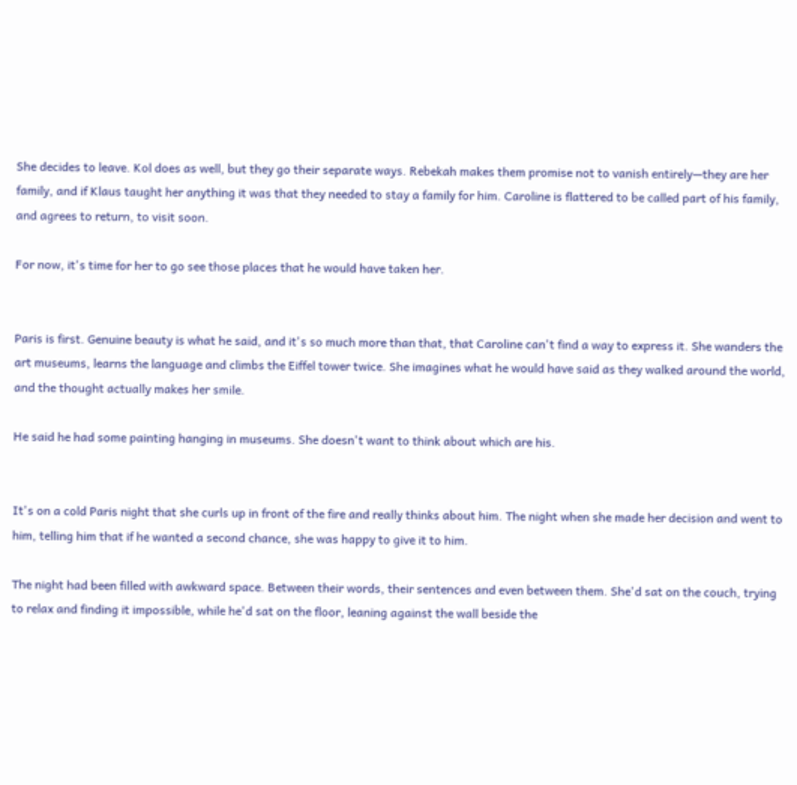She decides to leave. Kol does as well, but they go their separate ways. Rebekah makes them promise not to vanish entirely—they are her family, and if Klaus taught her anything it was that they needed to stay a family for him. Caroline is flattered to be called part of his family, and agrees to return, to visit soon.

For now, it's time for her to go see those places that he would have taken her.


Paris is first. Genuine beauty is what he said, and it's so much more than that, that Caroline can't find a way to express it. She wanders the art museums, learns the language and climbs the Eiffel tower twice. She imagines what he would have said as they walked around the world, and the thought actually makes her smile.

He said he had some painting hanging in museums. She doesn't want to think about which are his.


It's on a cold Paris night that she curls up in front of the fire and really thinks about him. The night when she made her decision and went to him, telling him that if he wanted a second chance, she was happy to give it to him.

The night had been filled with awkward space. Between their words, their sentences and even between them. She'd sat on the couch, trying to relax and finding it impossible, while he'd sat on the floor, leaning against the wall beside the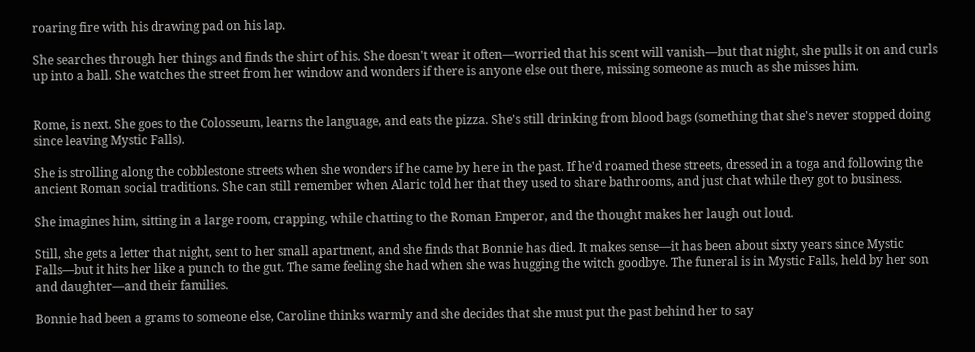roaring fire with his drawing pad on his lap.

She searches through her things and finds the shirt of his. She doesn't wear it often—worried that his scent will vanish—but that night, she pulls it on and curls up into a ball. She watches the street from her window and wonders if there is anyone else out there, missing someone as much as she misses him.


Rome, is next. She goes to the Colosseum, learns the language, and eats the pizza. She's still drinking from blood bags (something that she's never stopped doing since leaving Mystic Falls).

She is strolling along the cobblestone streets when she wonders if he came by here in the past. If he'd roamed these streets, dressed in a toga and following the ancient Roman social traditions. She can still remember when Alaric told her that they used to share bathrooms, and just chat while they got to business.

She imagines him, sitting in a large room, crapping, while chatting to the Roman Emperor, and the thought makes her laugh out loud.

Still, she gets a letter that night, sent to her small apartment, and she finds that Bonnie has died. It makes sense—it has been about sixty years since Mystic Falls—but it hits her like a punch to the gut. The same feeling she had when she was hugging the witch goodbye. The funeral is in Mystic Falls, held by her son and daughter—and their families.

Bonnie had been a grams to someone else, Caroline thinks warmly and she decides that she must put the past behind her to say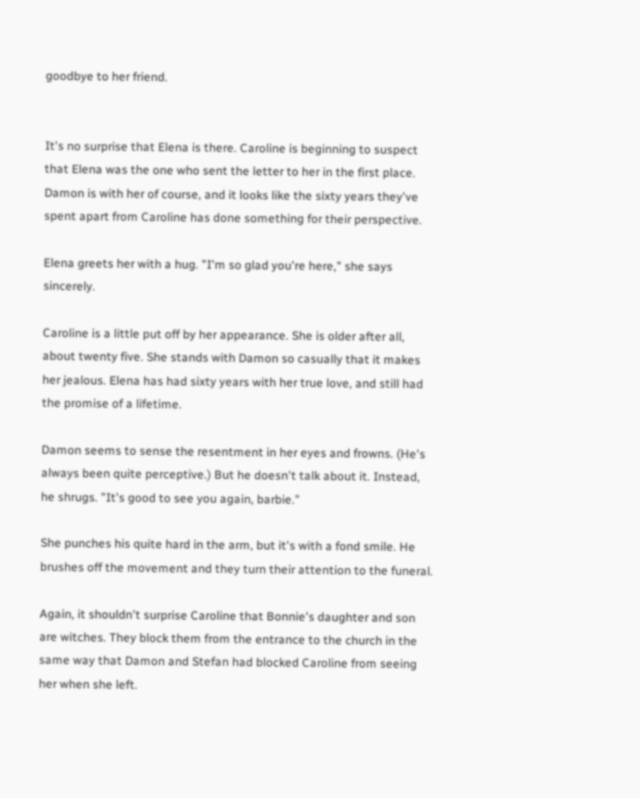goodbye to her friend.


It's no surprise that Elena is there. Caroline is beginning to suspect that Elena was the one who sent the letter to her in the first place. Damon is with her of course, and it looks like the sixty years they've spent apart from Caroline has done something for their perspective.

Elena greets her with a hug. "I'm so glad you're here," she says sincerely.

Caroline is a little put off by her appearance. She is older after all, about twenty five. She stands with Damon so casually that it makes her jealous. Elena has had sixty years with her true love, and still had the promise of a lifetime.

Damon seems to sense the resentment in her eyes and frowns. (He's always been quite perceptive.) But he doesn't talk about it. Instead, he shrugs. "It's good to see you again, barbie."

She punches his quite hard in the arm, but it's with a fond smile. He brushes off the movement and they turn their attention to the funeral.

Again, it shouldn't surprise Caroline that Bonnie's daughter and son are witches. They block them from the entrance to the church in the same way that Damon and Stefan had blocked Caroline from seeing her when she left.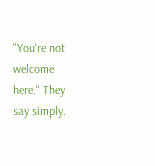"You're not welcome here." They say simply.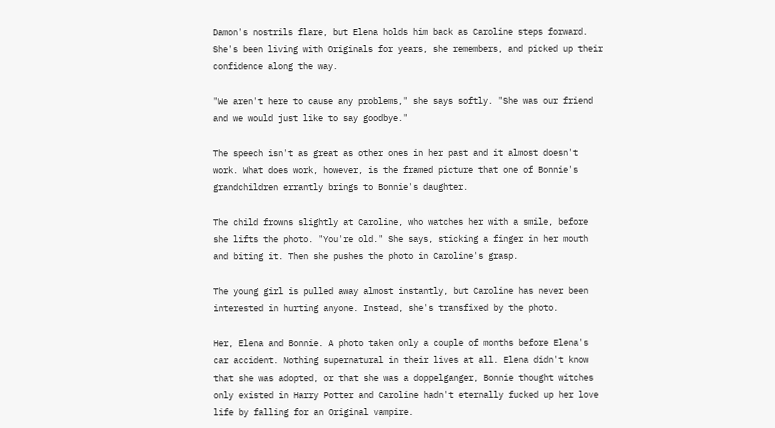Damon's nostrils flare, but Elena holds him back as Caroline steps forward. She's been living with Originals for years, she remembers, and picked up their confidence along the way.

"We aren't here to cause any problems," she says softly. "She was our friend and we would just like to say goodbye."

The speech isn't as great as other ones in her past and it almost doesn't work. What does work, however, is the framed picture that one of Bonnie's grandchildren errantly brings to Bonnie's daughter.

The child frowns slightly at Caroline, who watches her with a smile, before she lifts the photo. "You're old." She says, sticking a finger in her mouth and biting it. Then she pushes the photo in Caroline's grasp.

The young girl is pulled away almost instantly, but Caroline has never been interested in hurting anyone. Instead, she's transfixed by the photo.

Her, Elena and Bonnie. A photo taken only a couple of months before Elena's car accident. Nothing supernatural in their lives at all. Elena didn't know that she was adopted, or that she was a doppelganger, Bonnie thought witches only existed in Harry Potter and Caroline hadn't eternally fucked up her love life by falling for an Original vampire.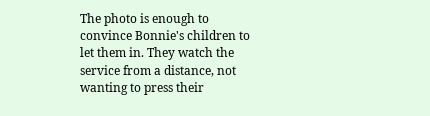The photo is enough to convince Bonnie's children to let them in. They watch the service from a distance, not wanting to press their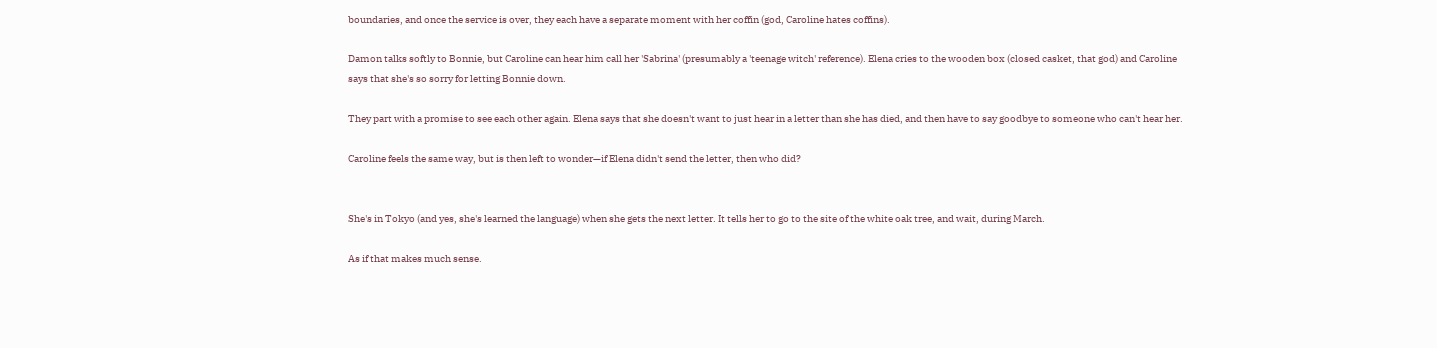boundaries, and once the service is over, they each have a separate moment with her coffin (god, Caroline hates coffins).

Damon talks softly to Bonnie, but Caroline can hear him call her 'Sabrina' (presumably a 'teenage witch' reference). Elena cries to the wooden box (closed casket, that god) and Caroline says that she's so sorry for letting Bonnie down.

They part with a promise to see each other again. Elena says that she doesn't want to just hear in a letter than she has died, and then have to say goodbye to someone who can't hear her.

Caroline feels the same way, but is then left to wonder—if Elena didn't send the letter, then who did?


She's in Tokyo (and yes, she's learned the language) when she gets the next letter. It tells her to go to the site of the white oak tree, and wait, during March.

As if that makes much sense.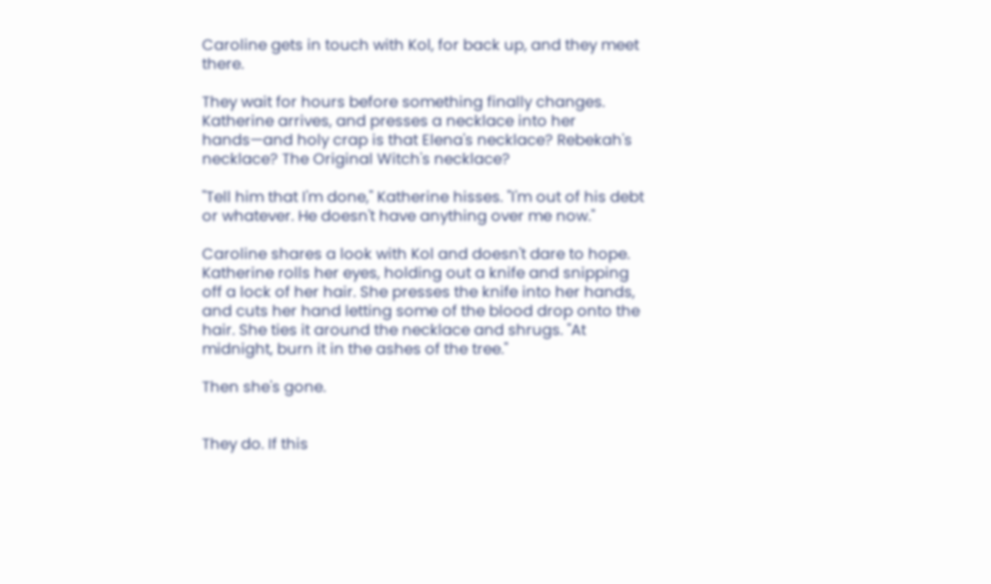Caroline gets in touch with Kol, for back up, and they meet there.

They wait for hours before something finally changes. Katherine arrives, and presses a necklace into her hands—and holy crap is that Elena's necklace? Rebekah's necklace? The Original Witch's necklace?

"Tell him that I'm done," Katherine hisses. "I'm out of his debt or whatever. He doesn't have anything over me now."

Caroline shares a look with Kol and doesn't dare to hope. Katherine rolls her eyes, holding out a knife and snipping off a lock of her hair. She presses the knife into her hands, and cuts her hand letting some of the blood drop onto the hair. She ties it around the necklace and shrugs. "At midnight, burn it in the ashes of the tree."

Then she's gone.


They do. If this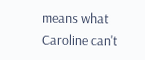means what Caroline can't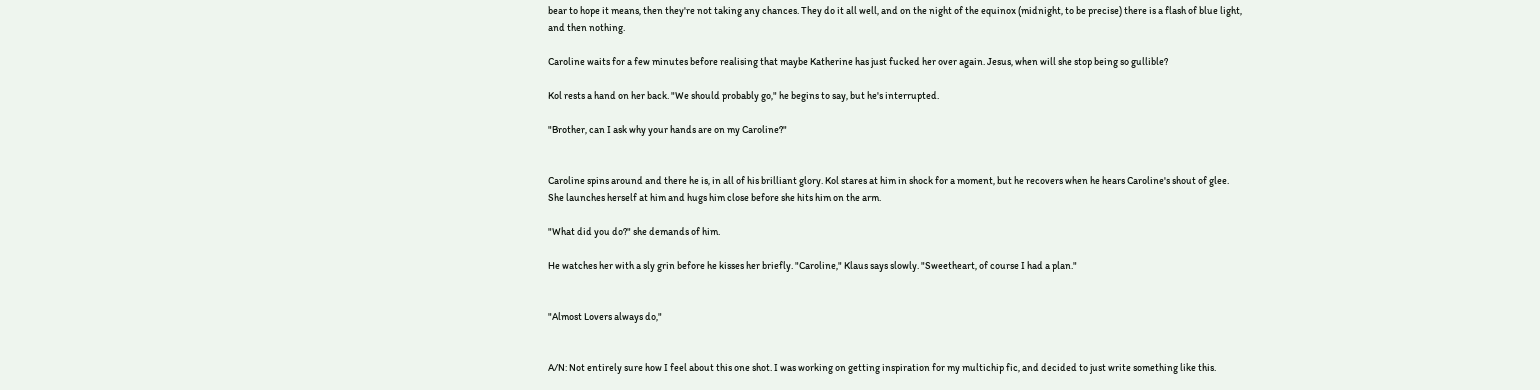bear to hope it means, then they're not taking any chances. They do it all well, and on the night of the equinox (midnight, to be precise) there is a flash of blue light, and then nothing.

Caroline waits for a few minutes before realising that maybe Katherine has just fucked her over again. Jesus, when will she stop being so gullible?

Kol rests a hand on her back. "We should probably go," he begins to say, but he's interrupted.

"Brother, can I ask why your hands are on my Caroline?"


Caroline spins around and there he is, in all of his brilliant glory. Kol stares at him in shock for a moment, but he recovers when he hears Caroline's shout of glee. She launches herself at him and hugs him close before she hits him on the arm.

"What did you do?" she demands of him.

He watches her with a sly grin before he kisses her briefly. "Caroline," Klaus says slowly. "Sweetheart, of course I had a plan."


"Almost Lovers always do,"


A/N: Not entirely sure how I feel about this one shot. I was working on getting inspiration for my multichip fic, and decided to just write something like this.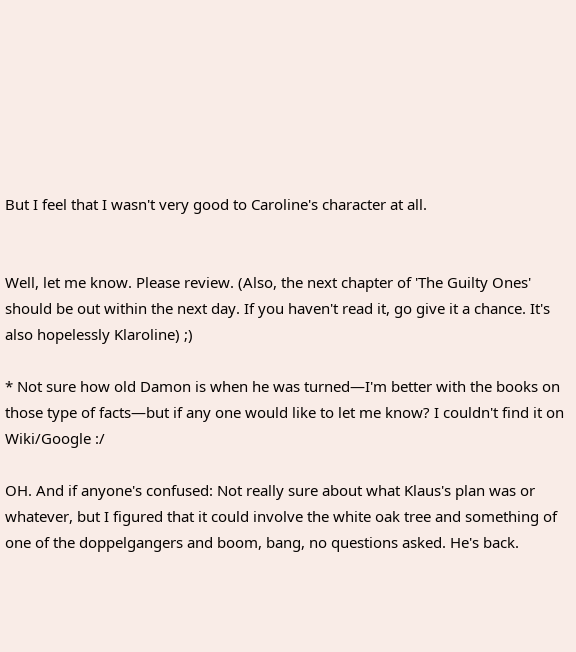But I feel that I wasn't very good to Caroline's character at all.


Well, let me know. Please review. (Also, the next chapter of 'The Guilty Ones' should be out within the next day. If you haven't read it, go give it a chance. It's also hopelessly Klaroline) ;)

* Not sure how old Damon is when he was turned—I'm better with the books on those type of facts—but if any one would like to let me know? I couldn't find it on Wiki/Google :/

OH. And if anyone's confused: Not really sure about what Klaus's plan was or whatever, but I figured that it could involve the white oak tree and something of one of the doppelgangers and boom, bang, no questions asked. He's back.